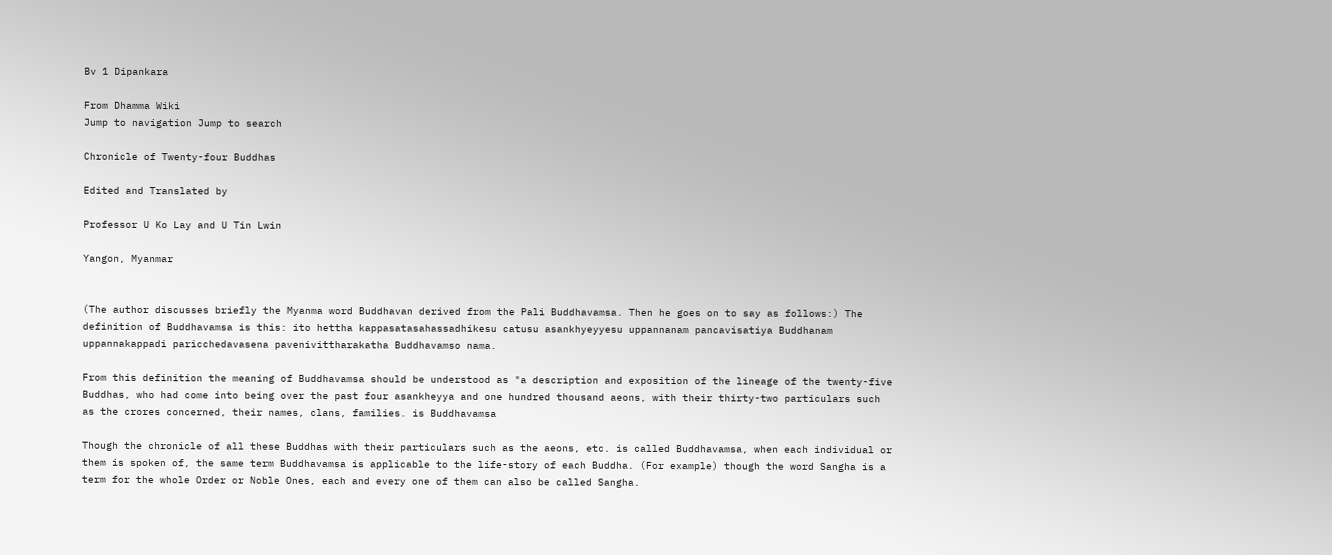Bv 1 Dipankara

From Dhamma Wiki
Jump to navigation Jump to search

Chronicle of Twenty-four Buddhas

Edited and Translated by

Professor U Ko Lay and U Tin Lwin

Yangon, Myanmar


(The author discusses briefly the Myanma word Buddhavan derived from the Pali Buddhavamsa. Then he goes on to say as follows:) The definition of Buddhavamsa is this: ito hettha kappasatasahassadhikesu catusu asankhyeyyesu uppannanam pancavisatiya Buddhanam uppannakappadi paricchedavasena pavenivittharakatha Buddhavamso nama.

From this definition the meaning of Buddhavamsa should be understood as "a description and exposition of the lineage of the twenty-five Buddhas, who had come into being over the past four asankheyya and one hundred thousand aeons, with their thirty-two particulars such as the crores concerned, their names, clans, families. is Buddhavamsa

Though the chronicle of all these Buddhas with their particulars such as the aeons, etc. is called Buddhavamsa, when each individual or them is spoken of, the same term Buddhavamsa is applicable to the life-story of each Buddha. (For example) though the word Sangha is a term for the whole Order or Noble Ones, each and every one of them can also be called Sangha.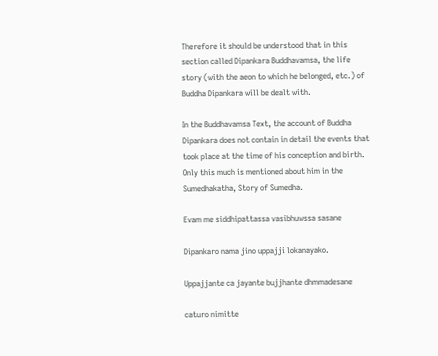Therefore it should be understood that in this section called Dipankara Buddhavamsa, the life story (with the aeon to which he belonged, etc.) of Buddha Dipankara will be dealt with.

In the Buddhavamsa Text, the account of Buddha Dipankara does not contain in detail the events that took place at the time of his conception and birth. Only this much is mentioned about him in the Sumedhakatha, Story of Sumedha.

Evam me siddhipattassa vasibhuwssa sasane

Dipankaro nama jino uppajji lokanayako.

Uppajjante ca jayante bujjhante dhmmadesane

caturo nimitte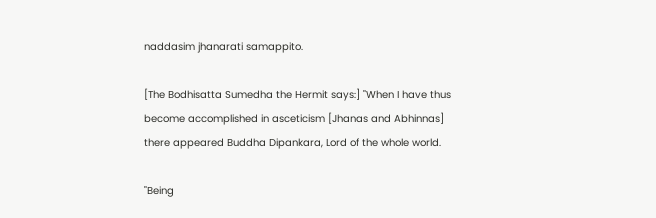naddasim jhanarati samappito.

[The Bodhisatta Sumedha the Hermit says:] "When I have thus become accomplished in asceticism [Jhanas and Abhinnas] there appeared Buddha Dipankara, Lord of the whole world.

"Being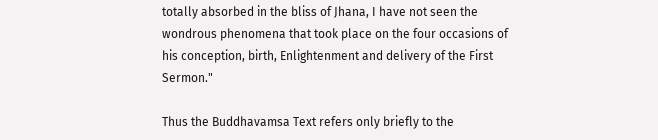totally absorbed in the bliss of Jhana, I have not seen the wondrous phenomena that took place on the four occasions of his conception, birth, Enlightenment and delivery of the First Sermon."

Thus the Buddhavamsa Text refers only briefly to the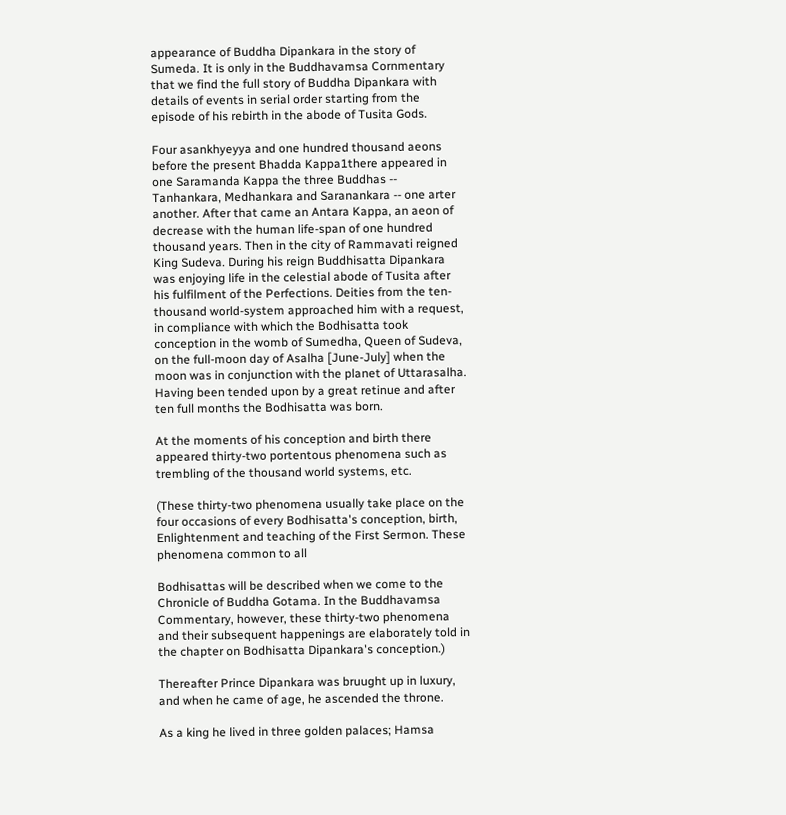appearance of Buddha Dipankara in the story of Sumeda. It is only in the Buddhavamsa Cornmentary that we find the full story of Buddha Dipankara with details of events in serial order starting from the episode of his rebirth in the abode of Tusita Gods.

Four asankhyeyya and one hundred thousand aeons before the present Bhadda Kappa1there appeared in one Saramanda Kappa the three Buddhas -- Tanhankara, Medhankara and Saranankara -- one arter another. After that came an Antara Kappa, an aeon of decrease with the human life-span of one hundred thousand years. Then in the city of Rammavati reigned King Sudeva. During his reign Buddhisatta Dipankara was enjoying life in the celestial abode of Tusita after his fulfilment of the Perfections. Deities from the ten-thousand world-system approached him with a request, in compliance with which the Bodhisatta took conception in the womb of Sumedha, Queen of Sudeva, on the full-moon day of Asalha [June-July] when the moon was in conjunction with the planet of Uttarasalha. Having been tended upon by a great retinue and after ten full months the Bodhisatta was born.

At the moments of his conception and birth there appeared thirty-two portentous phenomena such as trembling of the thousand world systems, etc.

(These thirty-two phenomena usually take place on the four occasions of every Bodhisatta's conception, birth, Enlightenment and teaching of the First Sermon. These phenomena common to all

Bodhisattas will be described when we come to the Chronicle of Buddha Gotama. In the Buddhavamsa Commentary, however, these thirty-two phenomena and their subsequent happenings are elaborately told in the chapter on Bodhisatta Dipankara's conception.)

Thereafter Prince Dipankara was bruught up in luxury, and when he came of age, he ascended the throne.

As a king he lived in three golden palaces; Hamsa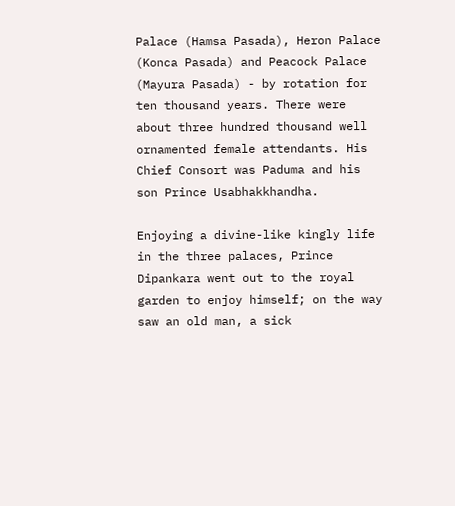Palace (Hamsa Pasada), Heron Palace (Konca Pasada) and Peacock Palace (Mayura Pasada) - by rotation for ten thousand years. There were about three hundred thousand well ornamented female attendants. His Chief Consort was Paduma and his son Prince Usabhakkhandha.

Enjoying a divine-like kingly life in the three palaces, Prince Dipankara went out to the royal garden to enjoy himself; on the way saw an old man, a sick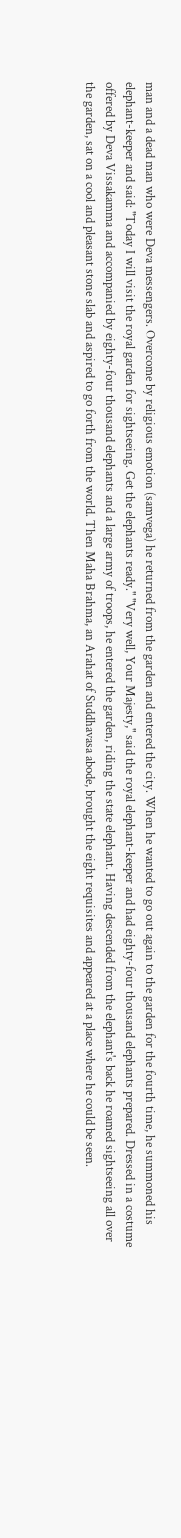man and a dead man who were Deva messengers. Overcome by religious emotion (samvega) he returned from the garden and entered the city. When he wanted to go out again to the garden for the fourth time, he summoned his elephant-keeper and said: "Today I will visit the royal garden for sightseeing. Get the elephants ready." "Very well, Your Majesty," said the royal elephant-keeper and had eighty-four thousand elephants prepared. Dressed in a costume offered by Deva Vissakamma and accompanied by eighty-four thousand elephants and a large army of troops, he entered the garden, riding the state elephant. Having descended from the elephant's back he roamed sightseeing all over the garden, sat on a cool and pleasant stone slab and aspired to go forth from the world. Then Maha Brahma, an Arahat of Suddhavasa abode, brought the eight requisites and appeared at a place where he could be seen.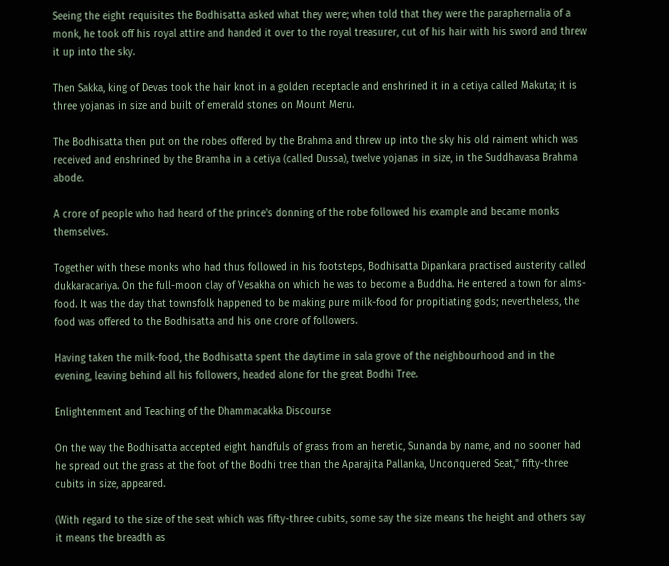Seeing the eight requisites the Bodhisatta asked what they were; when told that they were the paraphernalia of a monk, he took off his royal attire and handed it over to the royal treasurer, cut of his hair with his sword and threw it up into the sky.

Then Sakka, king of Devas took the hair knot in a golden receptacle and enshrined it in a cetiya called Makuta; it is three yojanas in size and built of emerald stones on Mount Meru.

The Bodhisatta then put on the robes offered by the Brahma and threw up into the sky his old raiment which was received and enshrined by the Bramha in a cetiya (called Dussa), twelve yojanas in size, in the Suddhavasa Brahma abode.

A crore of people who had heard of the prince's donning of the robe followed his example and became monks themselves.

Together with these monks who had thus followed in his footsteps, Bodhisatta Dipankara practised austerity called dukkaracariya. On the full-moon clay of Vesakha on which he was to become a Buddha. He entered a town for alms-food. It was the day that townsfolk happened to be making pure milk-food for propitiating gods; nevertheless, the food was offered to the Bodhisatta and his one crore of followers.

Having taken the milk-food, the Bodhisatta spent the daytime in sala grove of the neighbourhood and in the evening, leaving behind all his followers, headed alone for the great Bodhi Tree.

Enlightenment and Teaching of the Dhammacakka Discourse

On the way the Bodhisatta accepted eight handfuls of grass from an heretic, Sunanda by name, and no sooner had he spread out the grass at the foot of the Bodhi tree than the Aparajita Pallanka, Unconquered Seat," fifty-three cubits in size, appeared.

(With regard to the size of the seat which was fifty-three cubits, some say the size means the height and others say it means the breadth as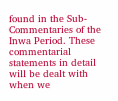found in the Sub-Commentaries of the Inwa Period. These commentarial statements in detail will be dealt with when we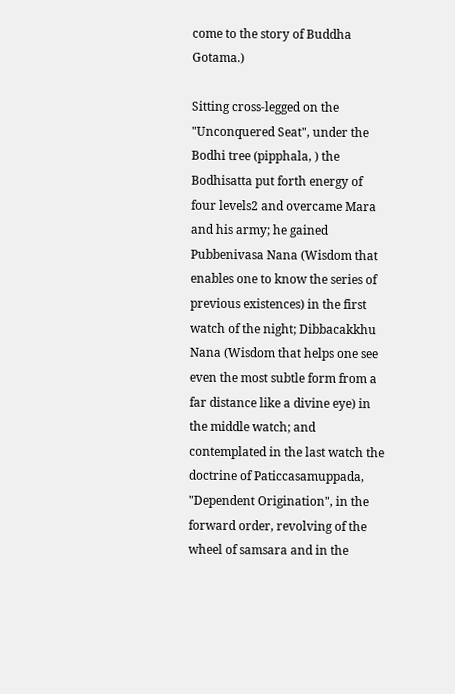come to the story of Buddha Gotama.)

Sitting cross-legged on the "Unconquered Seat", under the Bodhi tree (pipphala, ) the Bodhisatta put forth energy of four levels2 and overcame Mara and his army; he gained Pubbenivasa Nana (Wisdom that enables one to know the series of previous existences) in the first watch of the night; Dibbacakkhu Nana (Wisdom that helps one see even the most subtle form from a far distance like a divine eye) in the middle watch; and contemplated in the last watch the doctrine of Paticcasamuppada, "Dependent Origination", in the forward order, revolving of the wheel of samsara and in the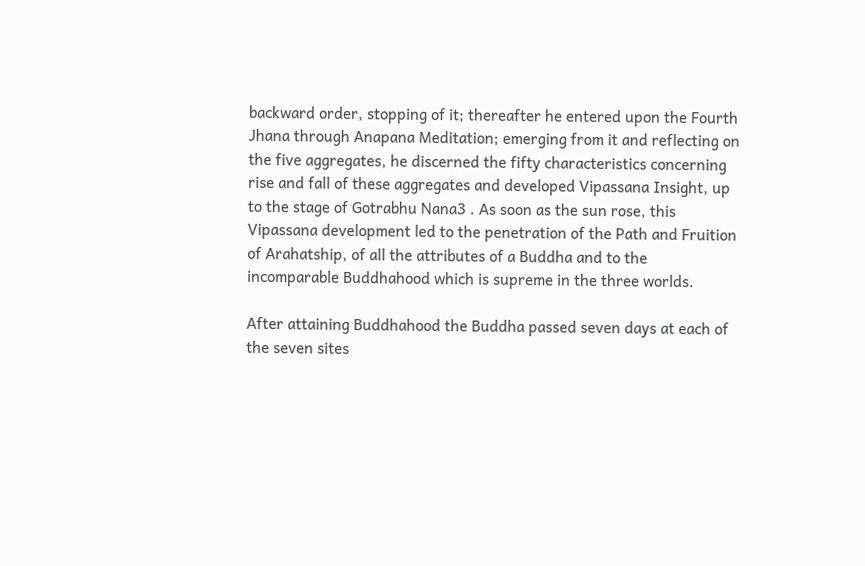backward order, stopping of it; thereafter he entered upon the Fourth Jhana through Anapana Meditation; emerging from it and reflecting on the five aggregates, he discerned the fifty characteristics concerning rise and fall of these aggregates and developed Vipassana Insight, up to the stage of Gotrabhu Nana3 . As soon as the sun rose, this Vipassana development led to the penetration of the Path and Fruition of Arahatship, of all the attributes of a Buddha and to the incomparable Buddhahood which is supreme in the three worlds.

After attaining Buddhahood the Buddha passed seven days at each of the seven sites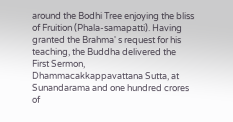around the Bodhi Tree enjoying the bliss of Fruition (Phala-samapatti). Having granted the Brahma' s request for his teaching, the Buddha delivered the First Sermon, Dhammacakkappavattana Sutta, at Sunandarama and one hundred crores of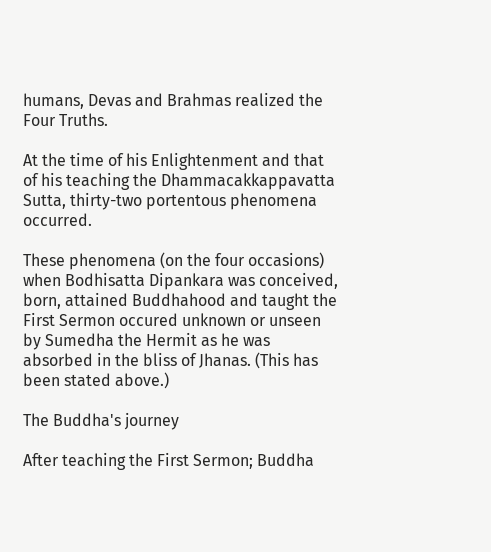humans, Devas and Brahmas realized the Four Truths.

At the time of his Enlightenment and that of his teaching the Dhammacakkappavatta Sutta, thirty-two portentous phenomena occurred.

These phenomena (on the four occasions) when Bodhisatta Dipankara was conceived, born, attained Buddhahood and taught the First Sermon occured unknown or unseen by Sumedha the Hermit as he was absorbed in the bliss of Jhanas. (This has been stated above.)

The Buddha's journey

After teaching the First Sermon; Buddha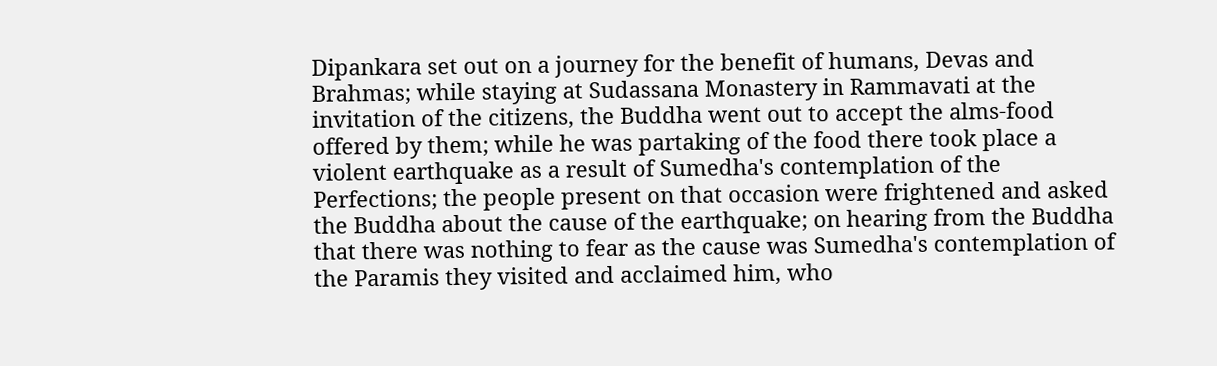Dipankara set out on a journey for the benefit of humans, Devas and Brahmas; while staying at Sudassana Monastery in Rammavati at the invitation of the citizens, the Buddha went out to accept the alms-food offered by them; while he was partaking of the food there took place a violent earthquake as a result of Sumedha's contemplation of the Perfections; the people present on that occasion were frightened and asked the Buddha about the cause of the earthquake; on hearing from the Buddha that there was nothing to fear as the cause was Sumedha's contemplation of the Paramis they visited and acclaimed him, who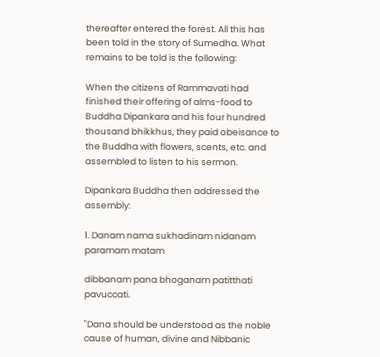thereafter entered the forest. All this has been told in the story of Sumedha. What remains to be told is the following:

When the citizens of Rammavati had finished their offering of alms-food to Buddha Dipankara and his four hundred thousand bhikkhus, they paid obeisance to the Buddha with flowers, scents, etc. and assembled to listen to his sermon.

Dipankara Buddha then addressed the assembly:

1. Danam nama sukhadinam nidanam paramam matam

dibbanam pana bhoganam patitthati pavuccati.

"Dana should be understood as the noble cause of human, divine and Nibbanic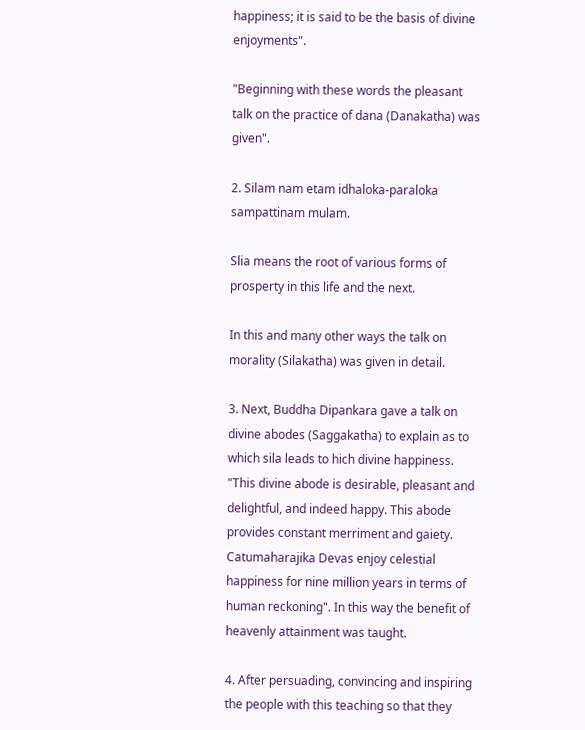happiness; it is said to be the basis of divine enjoyments".

"Beginning with these words the pleasant talk on the practice of dana (Danakatha) was given".

2. Silam nam etam idhaloka-paraloka sampattinam mulam.

Slia means the root of various forms of prosperty in this life and the next.

In this and many other ways the talk on morality (Silakatha) was given in detail.

3. Next, Buddha Dipankara gave a talk on divine abodes (Saggakatha) to explain as to which sila leads to hich divine happiness. "This divine abode is desirable, pleasant and delightful, and indeed happy. This abode provides constant merriment and gaiety. Catumaharajika Devas enjoy celestial happiness for nine million years in terms of human reckoning". In this way the benefit of heavenly attainment was taught.

4. After persuading, convincing and inspiring the people with this teaching so that they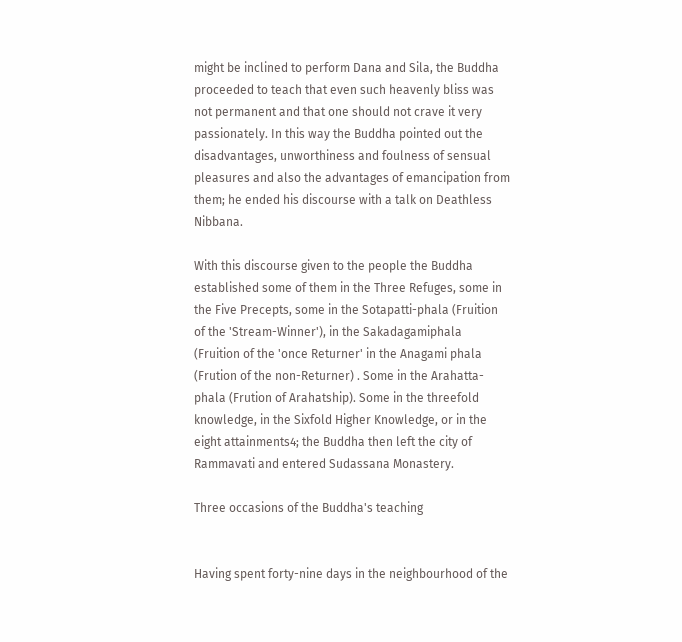might be inclined to perform Dana and Sila, the Buddha proceeded to teach that even such heavenly bliss was not permanent and that one should not crave it very passionately. In this way the Buddha pointed out the disadvantages, unworthiness and foulness of sensual pleasures and also the advantages of emancipation from them; he ended his discourse with a talk on Deathless Nibbana.

With this discourse given to the people the Buddha established some of them in the Three Refuges, some in the Five Precepts, some in the Sotapatti-phala (Fruition of the 'Stream-Winner'), in the Sakadagamiphala (Fruition of the 'once Returner' in the Anagami phala (Frution of the non-Returner) . Some in the Arahatta-phala (Frution of Arahatship). Some in the threefold knowledge, in the Sixfold Higher Knowledge, or in the eight attainments4; the Buddha then left the city of Rammavati and entered Sudassana Monastery.

Three occasions of the Buddha's teaching


Having spent forty-nine days in the neighbourhood of the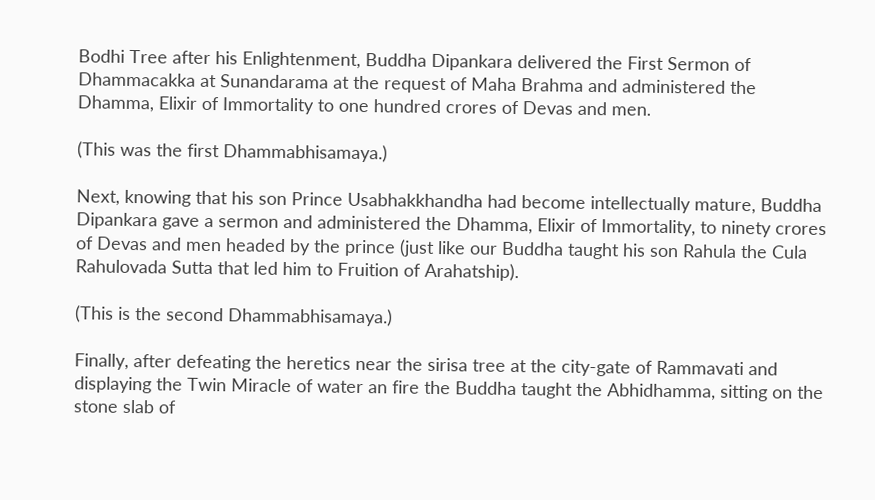Bodhi Tree after his Enlightenment, Buddha Dipankara delivered the First Sermon of Dhammacakka at Sunandarama at the request of Maha Brahma and administered the Dhamma, Elixir of Immortality to one hundred crores of Devas and men.

(This was the first Dhammabhisamaya.)

Next, knowing that his son Prince Usabhakkhandha had become intellectually mature, Buddha Dipankara gave a sermon and administered the Dhamma, Elixir of Immortality, to ninety crores of Devas and men headed by the prince (just like our Buddha taught his son Rahula the Cula Rahulovada Sutta that led him to Fruition of Arahatship).

(This is the second Dhammabhisamaya.)

Finally, after defeating the heretics near the sirisa tree at the city-gate of Rammavati and displaying the Twin Miracle of water an fire the Buddha taught the Abhidhamma, sitting on the stone slab of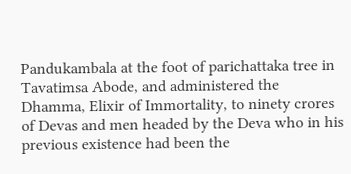Pandukambala at the foot of parichattaka tree in Tavatimsa Abode, and administered the Dhamma, Elixir of Immortality, to ninety crores of Devas and men headed by the Deva who in his previous existence had been the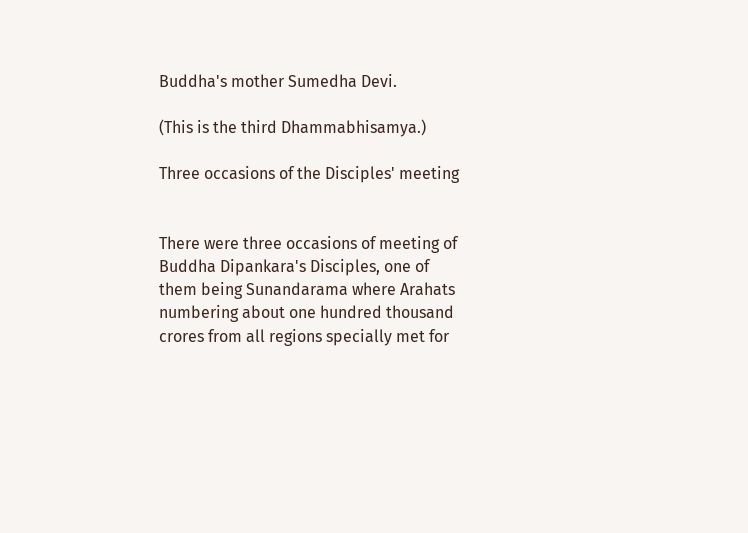Buddha's mother Sumedha Devi.

(This is the third Dhammabhisamya.)

Three occasions of the Disciples' meeting


There were three occasions of meeting of Buddha Dipankara's Disciples, one of them being Sunandarama where Arahats numbering about one hundred thousand crores from all regions specially met for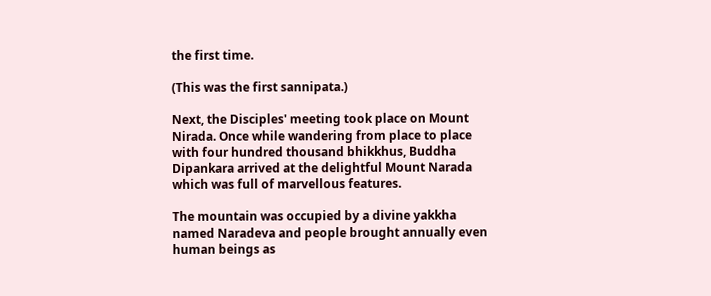the first time.

(This was the first sannipata.)

Next, the Disciples' meeting took place on Mount Nirada. Once while wandering from place to place with four hundred thousand bhikkhus, Buddha Dipankara arrived at the delightful Mount Narada which was full of marvellous features.

The mountain was occupied by a divine yakkha named Naradeva and people brought annually even human beings as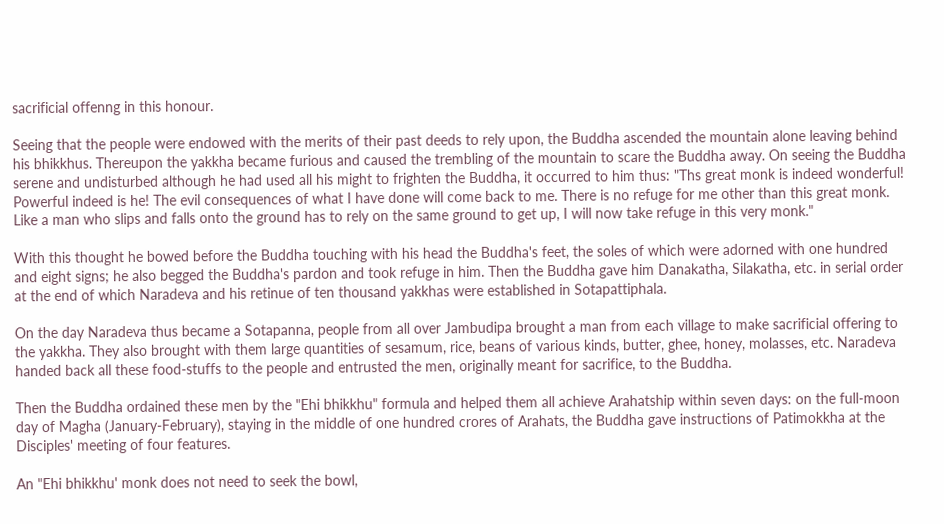sacrificial offenng in this honour.

Seeing that the people were endowed with the merits of their past deeds to rely upon, the Buddha ascended the mountain alone leaving behind his bhikkhus. Thereupon the yakkha became furious and caused the trembling of the mountain to scare the Buddha away. On seeing the Buddha serene and undisturbed although he had used all his might to frighten the Buddha, it occurred to him thus: "Ths great monk is indeed wonderful! Powerful indeed is he! The evil consequences of what I have done will come back to me. There is no refuge for me other than this great monk. Like a man who slips and falls onto the ground has to rely on the same ground to get up, I will now take refuge in this very monk."

With this thought he bowed before the Buddha touching with his head the Buddha's feet, the soles of which were adorned with one hundred and eight signs; he also begged the Buddha's pardon and took refuge in him. Then the Buddha gave him Danakatha, Silakatha, etc. in serial order at the end of which Naradeva and his retinue of ten thousand yakkhas were established in Sotapattiphala.

On the day Naradeva thus became a Sotapanna, people from all over Jambudipa brought a man from each village to make sacrificial offering to the yakkha. They also brought with them large quantities of sesamum, rice, beans of various kinds, butter, ghee, honey, molasses, etc. Naradeva handed back all these food-stuffs to the people and entrusted the men, originally meant for sacrifice, to the Buddha.

Then the Buddha ordained these men by the "Ehi bhikkhu" formula and helped them all achieve Arahatship within seven days: on the full-moon day of Magha (January-February), staying in the middle of one hundred crores of Arahats, the Buddha gave instructions of Patimokkha at the Disciples' meeting of four features.

An "Ehi bhikkhu' monk does not need to seek the bowl,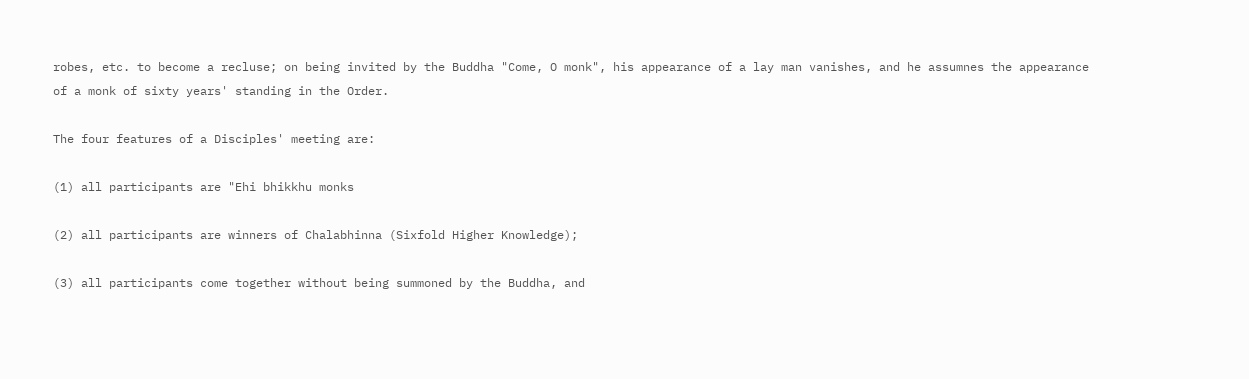robes, etc. to become a recluse; on being invited by the Buddha "Come, O monk", his appearance of a lay man vanishes, and he assumnes the appearance of a monk of sixty years' standing in the Order.

The four features of a Disciples' meeting are:

(1) all participants are "Ehi bhikkhu monks

(2) all participants are winners of Chalabhinna (Sixfold Higher Knowledge);

(3) all participants come together without being summoned by the Buddha, and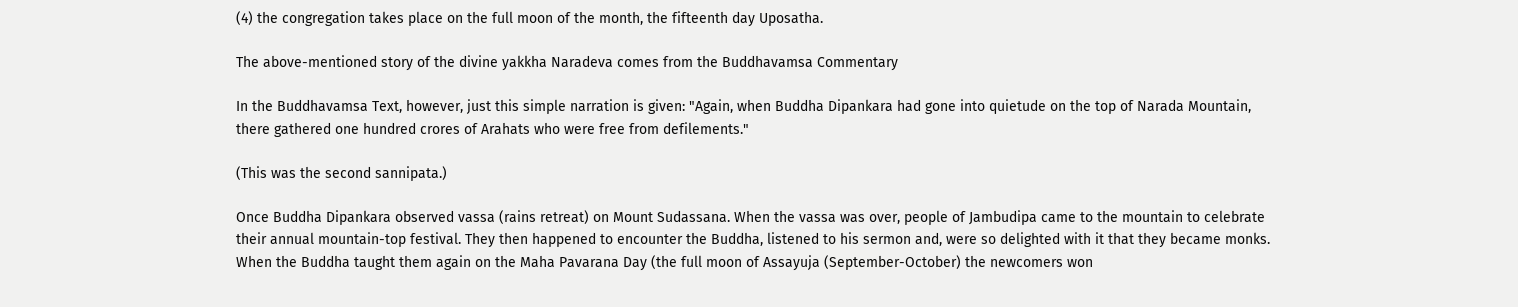(4) the congregation takes place on the full moon of the month, the fifteenth day Uposatha.

The above-mentioned story of the divine yakkha Naradeva comes from the Buddhavamsa Commentary

In the Buddhavamsa Text, however, just this simple narration is given: "Again, when Buddha Dipankara had gone into quietude on the top of Narada Mountain, there gathered one hundred crores of Arahats who were free from defilements."

(This was the second sannipata.)

Once Buddha Dipankara observed vassa (rains retreat) on Mount Sudassana. When the vassa was over, people of Jambudipa came to the mountain to celebrate their annual mountain-top festival. They then happened to encounter the Buddha, listened to his sermon and, were so delighted with it that they became monks. When the Buddha taught them again on the Maha Pavarana Day (the full moon of Assayuja (September-October) the newcomers won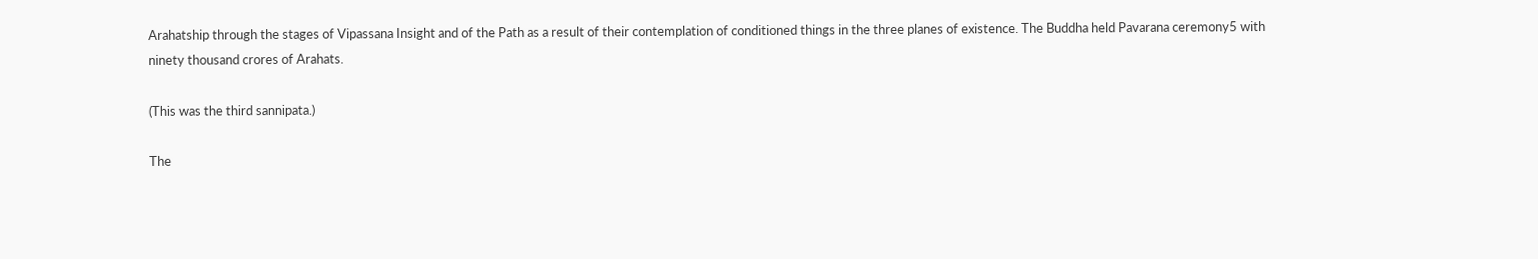Arahatship through the stages of Vipassana Insight and of the Path as a result of their contemplation of conditioned things in the three planes of existence. The Buddha held Pavarana ceremony5 with ninety thousand crores of Arahats.

(This was the third sannipata.)

The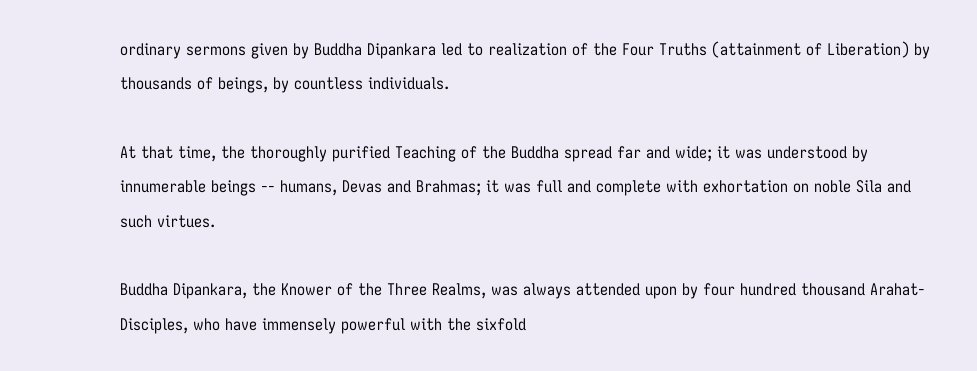ordinary sermons given by Buddha Dipankara led to realization of the Four Truths (attainment of Liberation) by thousands of beings, by countless individuals.

At that time, the thoroughly purified Teaching of the Buddha spread far and wide; it was understood by innumerable beings -- humans, Devas and Brahmas; it was full and complete with exhortation on noble Sila and such virtues.

Buddha Dipankara, the Knower of the Three Realms, was always attended upon by four hundred thousand Arahat-Disciples, who have immensely powerful with the sixfold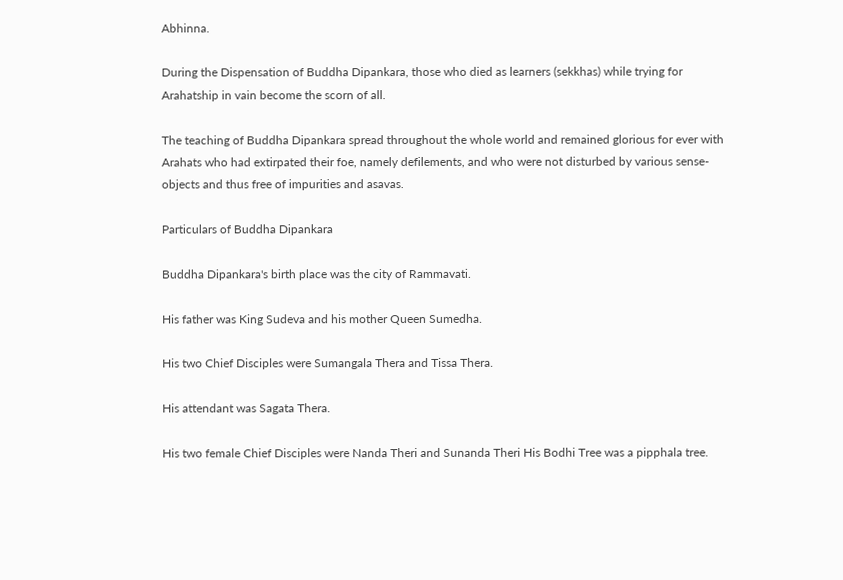Abhinna.

During the Dispensation of Buddha Dipankara, those who died as learners (sekkhas) while trying for Arahatship in vain become the scorn of all.

The teaching of Buddha Dipankara spread throughout the whole world and remained glorious for ever with Arahats who had extirpated their foe, namely defilements, and who were not disturbed by various sense-objects and thus free of impurities and asavas.

Particulars of Buddha Dipankara

Buddha Dipankara's birth place was the city of Rammavati.

His father was King Sudeva and his mother Queen Sumedha.

His two Chief Disciples were Sumangala Thera and Tissa Thera.

His attendant was Sagata Thera.

His two female Chief Disciples were Nanda Theri and Sunanda Theri His Bodhi Tree was a pipphala tree.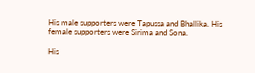His male supporters were Tapussa and Bhallika. His female supporters were Sirima and Sona.

His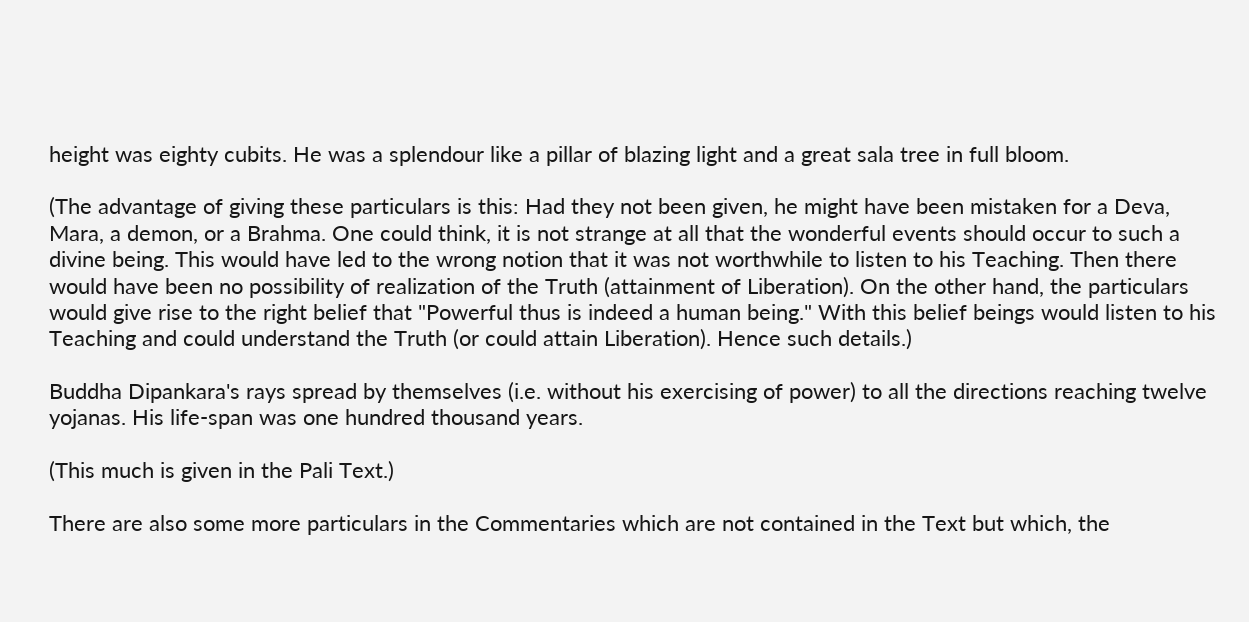height was eighty cubits. He was a splendour like a pillar of blazing light and a great sala tree in full bloom.

(The advantage of giving these particulars is this: Had they not been given, he might have been mistaken for a Deva, Mara, a demon, or a Brahma. One could think, it is not strange at all that the wonderful events should occur to such a divine being. This would have led to the wrong notion that it was not worthwhile to listen to his Teaching. Then there would have been no possibility of realization of the Truth (attainment of Liberation). On the other hand, the particulars would give rise to the right belief that "Powerful thus is indeed a human being." With this belief beings would listen to his Teaching and could understand the Truth (or could attain Liberation). Hence such details.)

Buddha Dipankara's rays spread by themselves (i.e. without his exercising of power) to all the directions reaching twelve yojanas. His life-span was one hundred thousand years.

(This much is given in the Pali Text.)

There are also some more particulars in the Commentaries which are not contained in the Text but which, the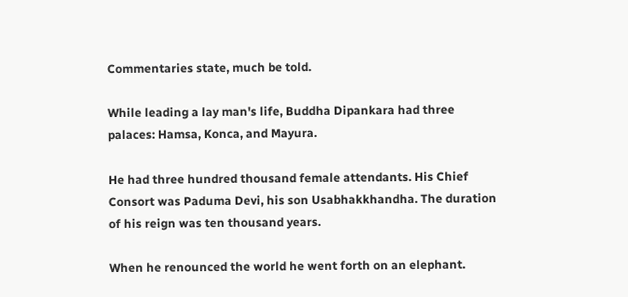Commentaries state, much be told.

While leading a lay man's life, Buddha Dipankara had three palaces: Hamsa, Konca, and Mayura.

He had three hundred thousand female attendants. His Chief Consort was Paduma Devi, his son Usabhakkhandha. The duration of his reign was ten thousand years.

When he renounced the world he went forth on an elephant.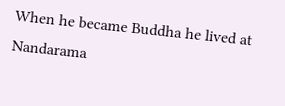When he became Buddha he lived at Nandarama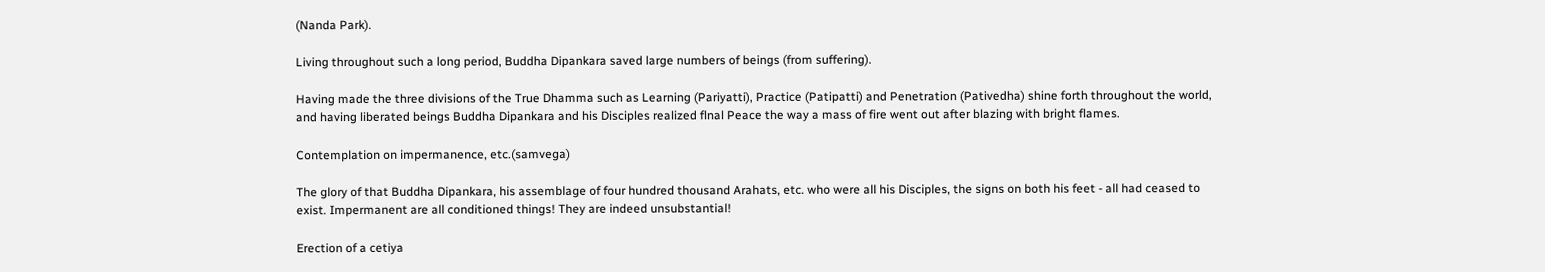(Nanda Park).

Living throughout such a long period, Buddha Dipankara saved large numbers of beings (from suffering).

Having made the three divisions of the True Dhamma such as Learning (Pariyatti), Practice (Patipatti) and Penetration (Pativedha) shine forth throughout the world, and having liberated beings Buddha Dipankara and his Disciples realized flnal Peace the way a mass of fire went out after blazing with bright flames.

Contemplation on impermanence, etc.(samvega)

The glory of that Buddha Dipankara, his assemblage of four hundred thousand Arahats, etc. who were all his Disciples, the signs on both his feet - all had ceased to exist. Impermanent are all conditioned things! They are indeed unsubstantial!

Erection of a cetiya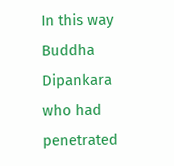In this way Buddha Dipankara who had penetrated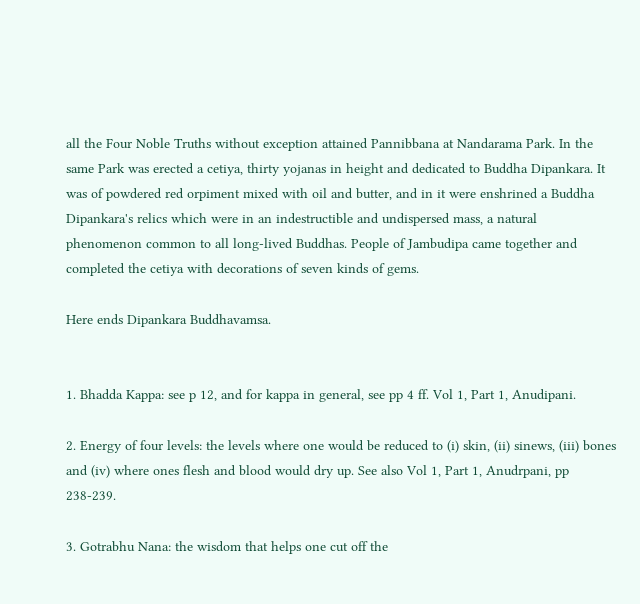all the Four Noble Truths without exception attained Pannibbana at Nandarama Park. In the same Park was erected a cetiya, thirty yojanas in height and dedicated to Buddha Dipankara. It was of powdered red orpiment mixed with oil and butter, and in it were enshrined a Buddha Dipankara's relics which were in an indestructible and undispersed mass, a natural phenomenon common to all long-lived Buddhas. People of Jambudipa came together and completed the cetiya with decorations of seven kinds of gems.

Here ends Dipankara Buddhavamsa.


1. Bhadda Kappa: see p 12, and for kappa in general, see pp 4 ff. Vol 1, Part 1, Anudipani.

2. Energy of four levels: the levels where one would be reduced to (i) skin, (ii) sinews, (iii) bones and (iv) where ones flesh and blood would dry up. See also Vol 1, Part 1, Anudrpani, pp 238-239.

3. Gotrabhu Nana: the wisdom that helps one cut off the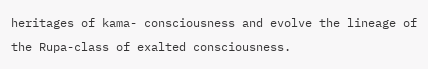heritages of kama- consciousness and evolve the lineage of the Rupa-class of exalted consciousness.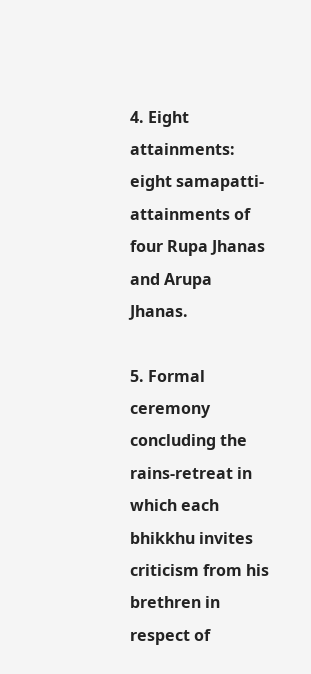4. Eight attainments: eight samapatti-attainments of four Rupa Jhanas and Arupa Jhanas.

5. Formal ceremony concluding the rains-retreat in which each bhikkhu invites criticism from his brethren in respect of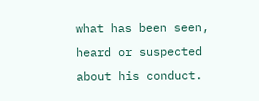what has been seen, heard or suspected about his conduct.